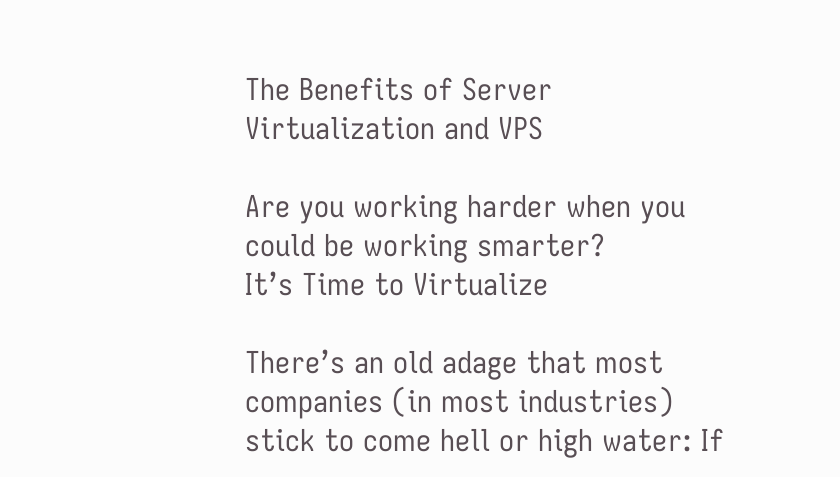The Benefits of Server Virtualization and VPS

Are you working harder when you could be working smarter?
It’s Time to Virtualize

There’s an old adage that most companies (in most industries) stick to come hell or high water: If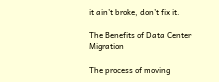it ain’t broke, don’t fix it.

The Benefits of Data Center Migration

The process of moving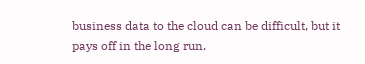business data to the cloud can be difficult, but it pays off in the long run.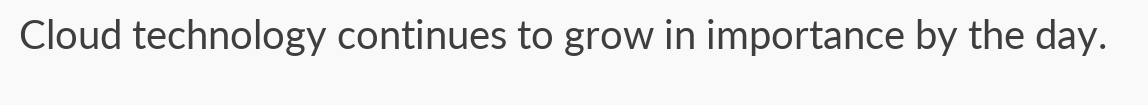Cloud technology continues to grow in importance by the day.